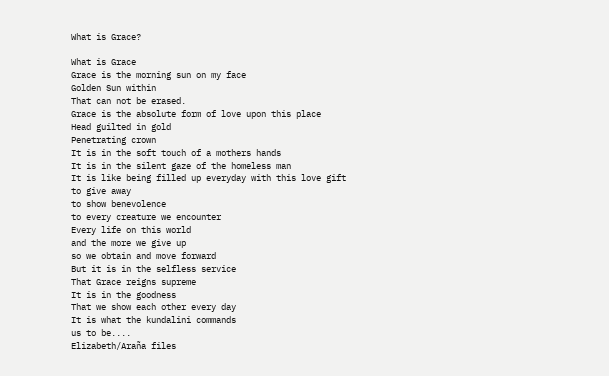What is Grace?

What is Grace
Grace is the morning sun on my face
Golden Sun within
That can not be erased.
Grace is the absolute form of love upon this place
Head guilted in gold
Penetrating crown
It is in the soft touch of a mothers hands
It is in the silent gaze of the homeless man
It is like being filled up everyday with this love gift
to give away
to show benevolence
to every creature we encounter
Every life on this world
and the more we give up
so we obtain and move forward
But it is in the selfless service
That Grace reigns supreme
It is in the goodness
That we show each other every day
It is what the kundalini commands
us to be....
Elizabeth/Araña files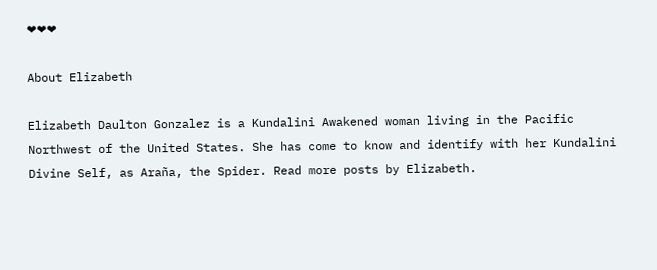❤❤❤

About Elizabeth

Elizabeth Daulton Gonzalez is a Kundalini Awakened woman living in the Pacific Northwest of the United States. She has come to know and identify with her Kundalini Divine Self, as Araña, the Spider. Read more posts by Elizabeth.